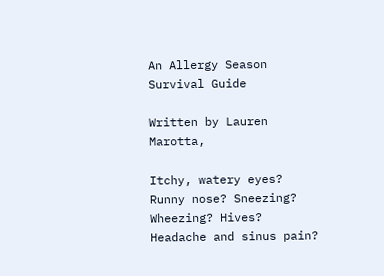An Allergy Season Survival Guide

Written by Lauren Marotta,

Itchy, watery eyes? Runny nose? Sneezing? Wheezing? Hives? Headache and sinus pain?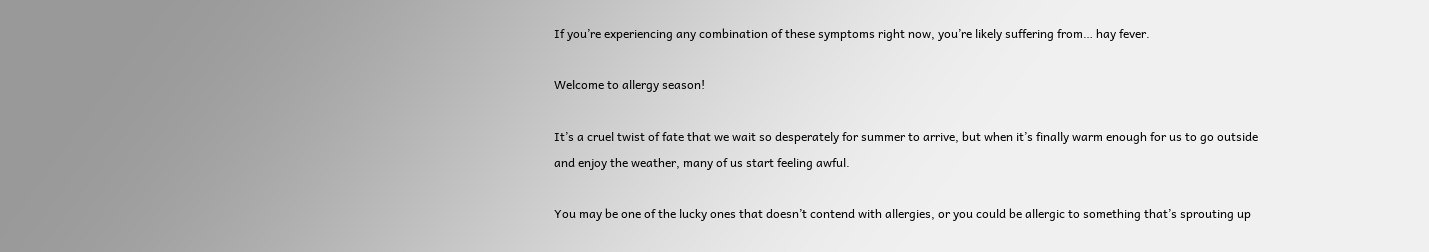If you’re experiencing any combination of these symptoms right now, you’re likely suffering from… hay fever.

Welcome to allergy season!

It’s a cruel twist of fate that we wait so desperately for summer to arrive, but when it’s finally warm enough for us to go outside and enjoy the weather, many of us start feeling awful.

You may be one of the lucky ones that doesn’t contend with allergies, or you could be allergic to something that’s sprouting up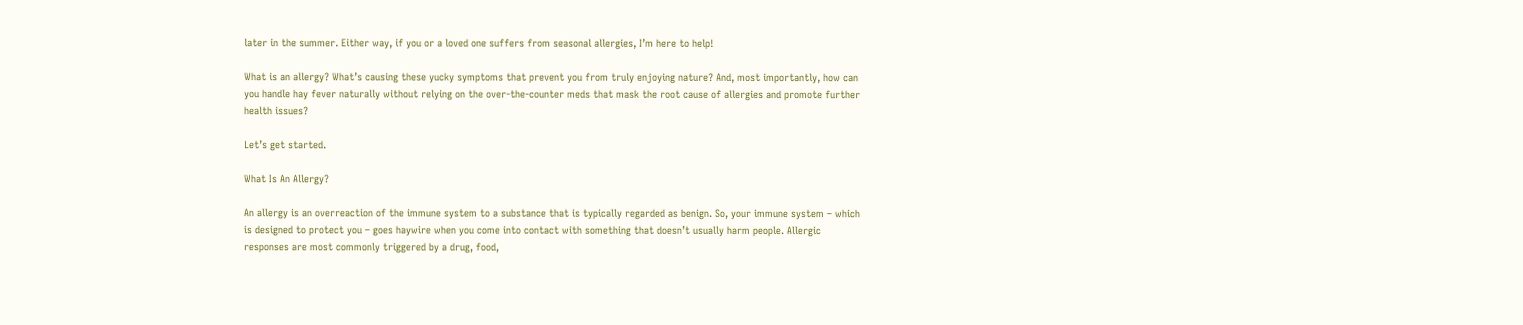later in the summer. Either way, if you or a loved one suffers from seasonal allergies, I’m here to help!

What is an allergy? What’s causing these yucky symptoms that prevent you from truly enjoying nature? And, most importantly, how can you handle hay fever naturally without relying on the over-the-counter meds that mask the root cause of allergies and promote further health issues?

Let’s get started.

What Is An Allergy?

An allergy is an overreaction of the immune system to a substance that is typically regarded as benign. So, your immune system – which is designed to protect you – goes haywire when you come into contact with something that doesn’t usually harm people. Allergic responses are most commonly triggered by a drug, food,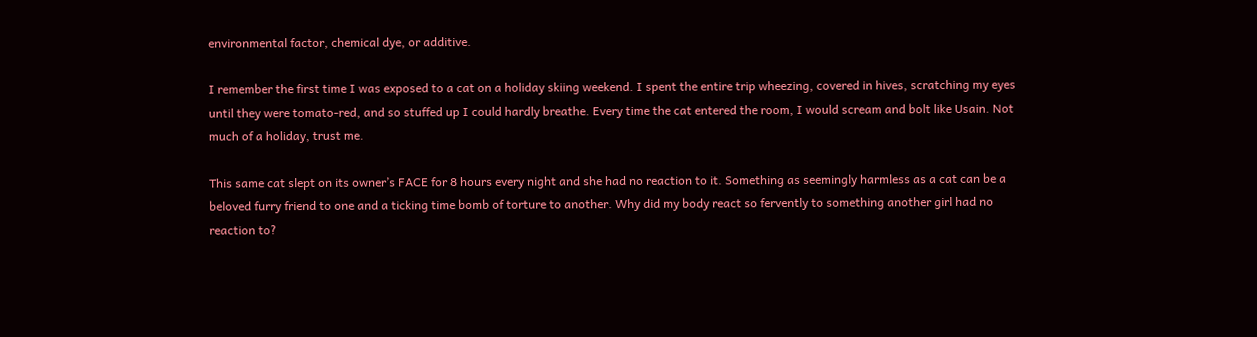environmental factor, chemical dye, or additive.

I remember the first time I was exposed to a cat on a holiday skiing weekend. I spent the entire trip wheezing, covered in hives, scratching my eyes until they were tomato-red, and so stuffed up I could hardly breathe. Every time the cat entered the room, I would scream and bolt like Usain. Not much of a holiday, trust me.

This same cat slept on its owner’s FACE for 8 hours every night and she had no reaction to it. Something as seemingly harmless as a cat can be a beloved furry friend to one and a ticking time bomb of torture to another. Why did my body react so fervently to something another girl had no reaction to?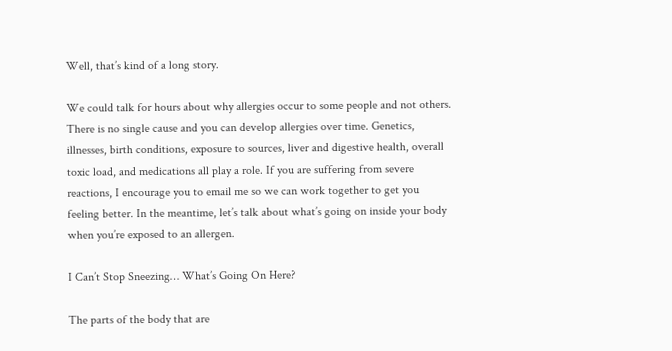Well, that’s kind of a long story.

We could talk for hours about why allergies occur to some people and not others. There is no single cause and you can develop allergies over time. Genetics, illnesses, birth conditions, exposure to sources, liver and digestive health, overall toxic load, and medications all play a role. If you are suffering from severe reactions, I encourage you to email me so we can work together to get you feeling better. In the meantime, let’s talk about what’s going on inside your body when you’re exposed to an allergen.

I Can’t Stop Sneezing… What’s Going On Here?

The parts of the body that are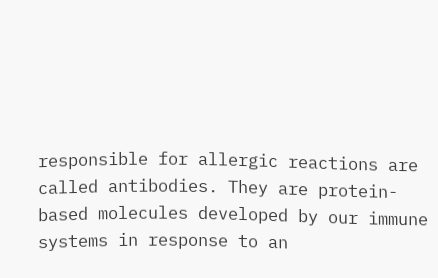responsible for allergic reactions are called antibodies. They are protein-based molecules developed by our immune systems in response to an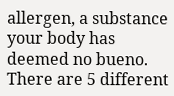allergen, a substance your body has deemed no bueno. There are 5 different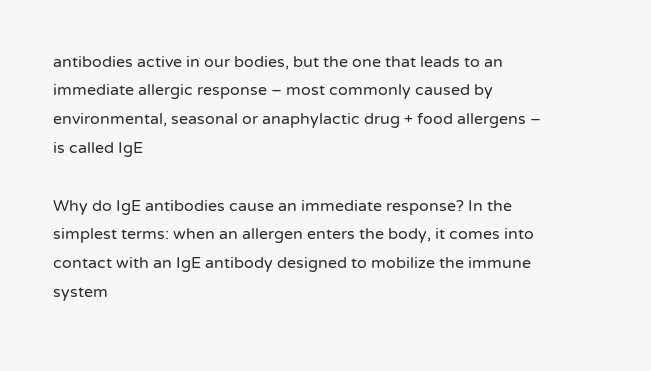antibodies active in our bodies, but the one that leads to an immediate allergic response – most commonly caused by environmental, seasonal or anaphylactic drug + food allergens – is called IgE

Why do IgE antibodies cause an immediate response? In the simplest terms: when an allergen enters the body, it comes into contact with an IgE antibody designed to mobilize the immune system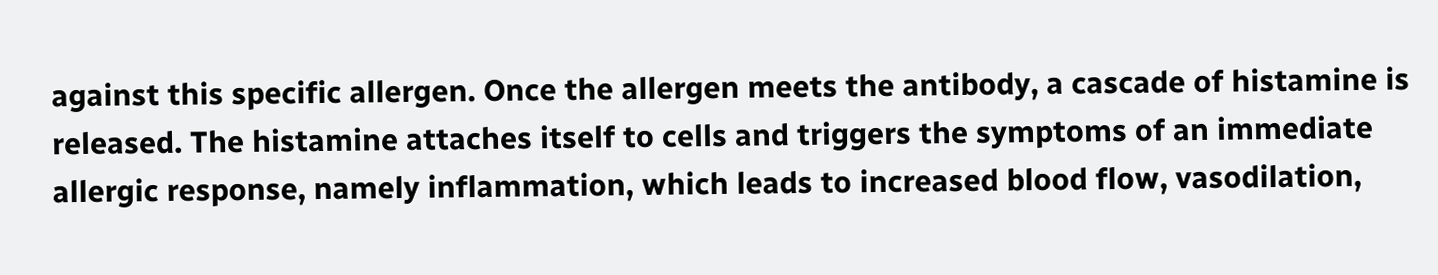against this specific allergen. Once the allergen meets the antibody, a cascade of histamine is released. The histamine attaches itself to cells and triggers the symptoms of an immediate allergic response, namely inflammation, which leads to increased blood flow, vasodilation,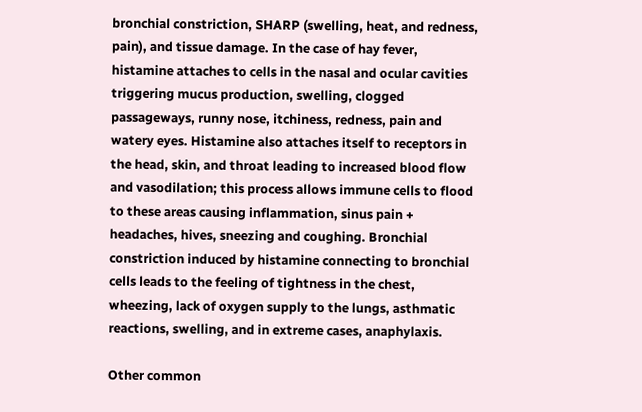bronchial constriction, SHARP (swelling, heat, and redness, pain), and tissue damage. In the case of hay fever, histamine attaches to cells in the nasal and ocular cavities triggering mucus production, swelling, clogged passageways, runny nose, itchiness, redness, pain and watery eyes. Histamine also attaches itself to receptors in the head, skin, and throat leading to increased blood flow and vasodilation; this process allows immune cells to flood to these areas causing inflammation, sinus pain + headaches, hives, sneezing and coughing. Bronchial constriction induced by histamine connecting to bronchial cells leads to the feeling of tightness in the chest, wheezing, lack of oxygen supply to the lungs, asthmatic reactions, swelling, and in extreme cases, anaphylaxis.

Other common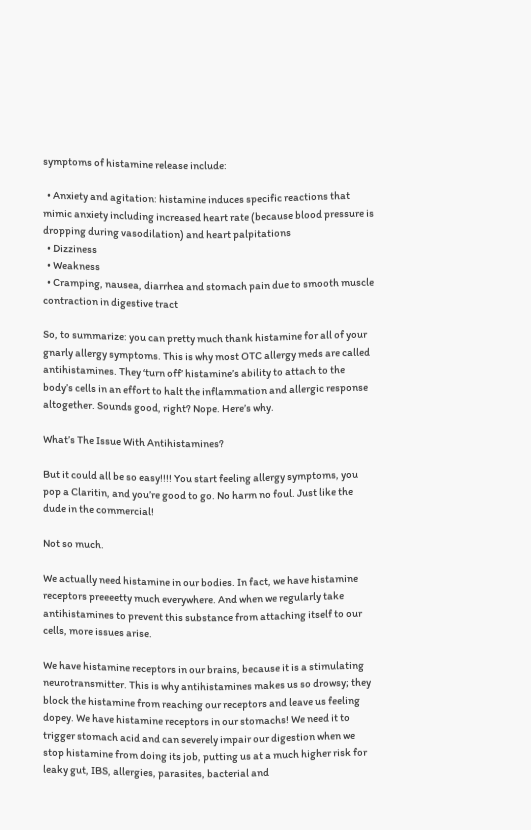symptoms of histamine release include:

  • Anxiety and agitation: histamine induces specific reactions that mimic anxiety including increased heart rate (because blood pressure is dropping during vasodilation) and heart palpitations
  • Dizziness
  • Weakness
  • Cramping, nausea, diarrhea and stomach pain due to smooth muscle contraction in digestive tract

So, to summarize: you can pretty much thank histamine for all of your gnarly allergy symptoms. This is why most OTC allergy meds are called antihistamines. They ‘turn off’ histamine’s ability to attach to the body’s cells in an effort to halt the inflammation and allergic response altogether. Sounds good, right? Nope. Here’s why.

What’s The Issue With Antihistamines?

But it could all be so easy!!!! You start feeling allergy symptoms, you pop a Claritin, and you’re good to go. No harm no foul. Just like the dude in the commercial!

Not so much.

We actually need histamine in our bodies. In fact, we have histamine receptors preeeetty much everywhere. And when we regularly take antihistamines to prevent this substance from attaching itself to our cells, more issues arise.

We have histamine receptors in our brains, because it is a stimulating neurotransmitter. This is why antihistamines makes us so drowsy; they block the histamine from reaching our receptors and leave us feeling dopey. We have histamine receptors in our stomachs! We need it to trigger stomach acid and can severely impair our digestion when we stop histamine from doing its job, putting us at a much higher risk for leaky gut, IBS, allergies, parasites, bacterial and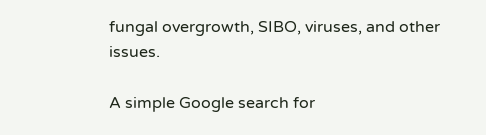fungal overgrowth, SIBO, viruses, and other issues.

A simple Google search for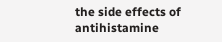the side effects of antihistamine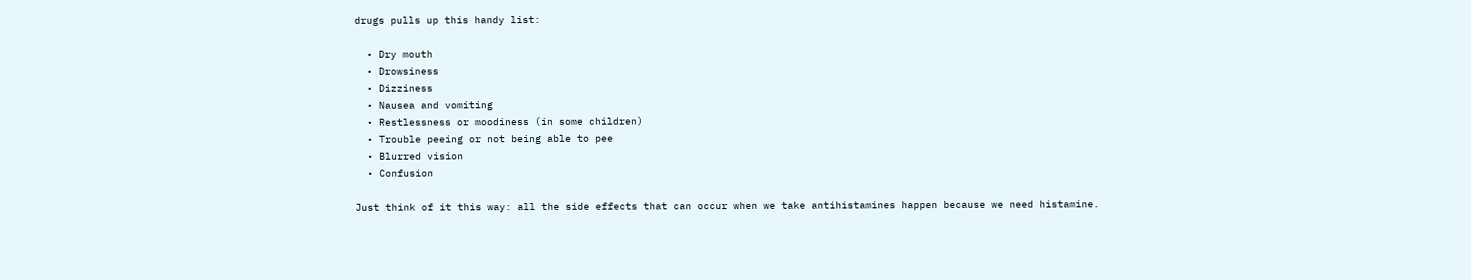drugs pulls up this handy list:

  • Dry mouth
  • Drowsiness
  • Dizziness
  • Nausea and vomiting
  • Restlessness or moodiness (in some children)
  • Trouble peeing or not being able to pee
  • Blurred vision
  • Confusion

Just think of it this way: all the side effects that can occur when we take antihistamines happen because we need histamine.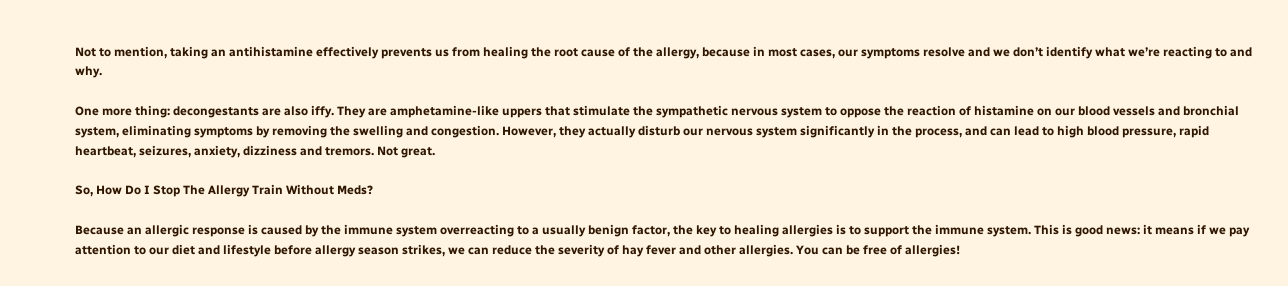Not to mention, taking an antihistamine effectively prevents us from healing the root cause of the allergy, because in most cases, our symptoms resolve and we don’t identify what we’re reacting to and why.

One more thing: decongestants are also iffy. They are amphetamine-like uppers that stimulate the sympathetic nervous system to oppose the reaction of histamine on our blood vessels and bronchial system, eliminating symptoms by removing the swelling and congestion. However, they actually disturb our nervous system significantly in the process, and can lead to high blood pressure, rapid heartbeat, seizures, anxiety, dizziness and tremors. Not great.

So, How Do I Stop The Allergy Train Without Meds?

Because an allergic response is caused by the immune system overreacting to a usually benign factor, the key to healing allergies is to support the immune system. This is good news: it means if we pay attention to our diet and lifestyle before allergy season strikes, we can reduce the severity of hay fever and other allergies. You can be free of allergies!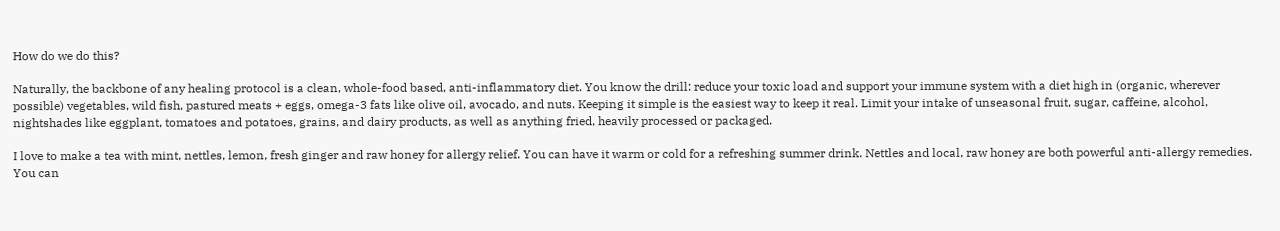How do we do this?

Naturally, the backbone of any healing protocol is a clean, whole-food based, anti-inflammatory diet. You know the drill: reduce your toxic load and support your immune system with a diet high in (organic, wherever possible) vegetables, wild fish, pastured meats + eggs, omega-3 fats like olive oil, avocado, and nuts. Keeping it simple is the easiest way to keep it real. Limit your intake of unseasonal fruit, sugar, caffeine, alcohol, nightshades like eggplant, tomatoes and potatoes, grains, and dairy products, as well as anything fried, heavily processed or packaged.

I love to make a tea with mint, nettles, lemon, fresh ginger and raw honey for allergy relief. You can have it warm or cold for a refreshing summer drink. Nettles and local, raw honey are both powerful anti-allergy remedies. You can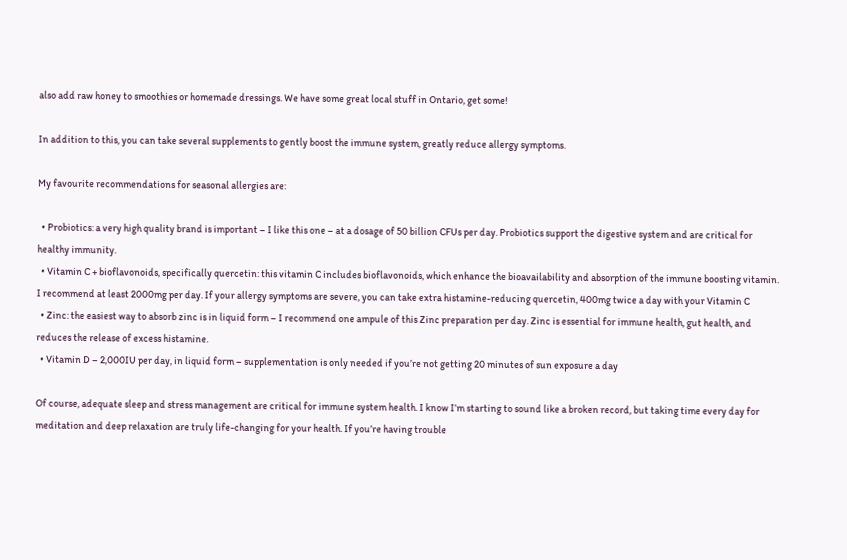also add raw honey to smoothies or homemade dressings. We have some great local stuff in Ontario, get some!

In addition to this, you can take several supplements to gently boost the immune system, greatly reduce allergy symptoms.

My favourite recommendations for seasonal allergies are:

  • Probiotics: a very high quality brand is important – I like this one – at a dosage of 50 billion CFUs per day. Probiotics support the digestive system and are critical for healthy immunity.
  • Vitamin C + bioflavonoids, specifically quercetin: this vitamin C includes bioflavonoids, which enhance the bioavailability and absorption of the immune boosting vitamin. I recommend at least 2000mg per day. If your allergy symptoms are severe, you can take extra histamine-reducing quercetin, 400mg twice a day with your Vitamin C
  • Zinc: the easiest way to absorb zinc is in liquid form – I recommend one ampule of this Zinc preparation per day. Zinc is essential for immune health, gut health, and reduces the release of excess histamine.
  • Vitamin D – 2,000IU per day, in liquid form – supplementation is only needed if you’re not getting 20 minutes of sun exposure a day

Of course, adequate sleep and stress management are critical for immune system health. I know I’m starting to sound like a broken record, but taking time every day for meditation and deep relaxation are truly life-changing for your health. If you’re having trouble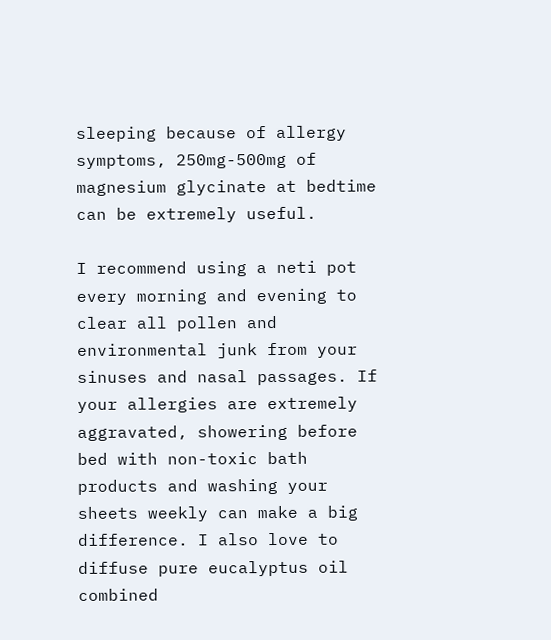sleeping because of allergy symptoms, 250mg-500mg of magnesium glycinate at bedtime can be extremely useful.

I recommend using a neti pot every morning and evening to clear all pollen and environmental junk from your sinuses and nasal passages. If your allergies are extremely aggravated, showering before bed with non-toxic bath products and washing your sheets weekly can make a big difference. I also love to diffuse pure eucalyptus oil combined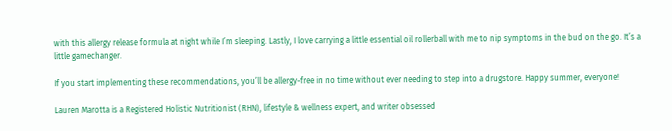with this allergy release formula at night while I’m sleeping. Lastly, I love carrying a little essential oil rollerball with me to nip symptoms in the bud on the go. It’s a little gamechanger.

If you start implementing these recommendations, you’ll be allergy-free in no time without ever needing to step into a drugstore. Happy summer, everyone!

Lauren Marotta is a Registered Holistic Nutritionist (RHN), lifestyle & wellness expert, and writer obsessed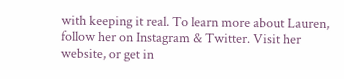with keeping it real. To learn more about Lauren, follow her on Instagram & Twitter. Visit her website, or get in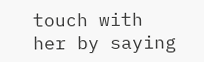touch with her by saying